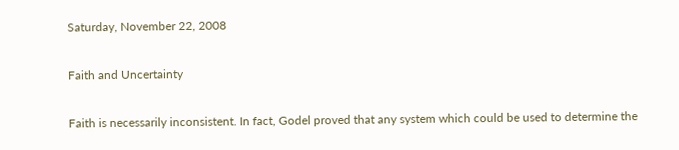Saturday, November 22, 2008

Faith and Uncertainty

Faith is necessarily inconsistent. In fact, Godel proved that any system which could be used to determine the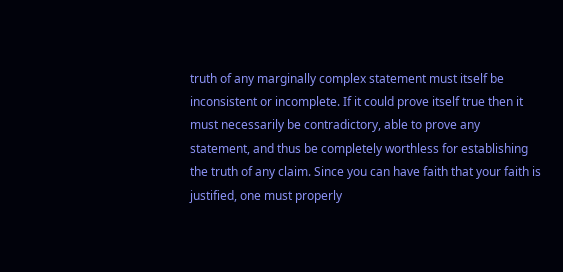truth of any marginally complex statement must itself be inconsistent or incomplete. If it could prove itself true then it must necessarily be contradictory, able to prove any statement, and thus be completely worthless for establishing the truth of any claim. Since you can have faith that your faith is justified, one must properly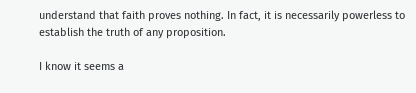understand that faith proves nothing. In fact, it is necessarily powerless to establish the truth of any proposition.

I know it seems a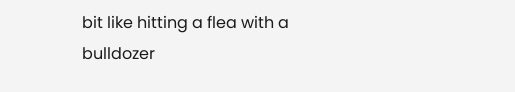bit like hitting a flea with a bulldozer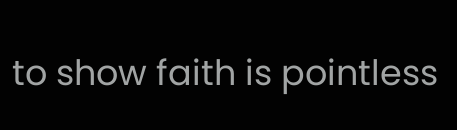to show faith is pointless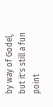by way of Godel, but it's still a fun point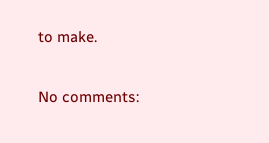to make.

No comments: